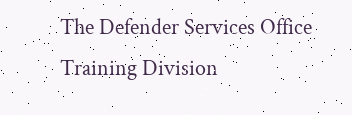The Defender Services Office Training Division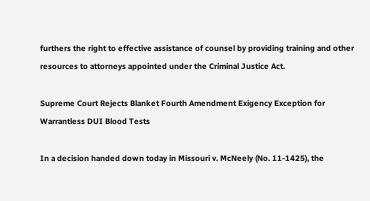furthers the right to effective assistance of counsel by providing training and other resources to attorneys appointed under the Criminal Justice Act.

Supreme Court Rejects Blanket Fourth Amendment Exigency Exception for Warrantless DUI Blood Tests

In a decision handed down today in Missouri v. McNeely (No. 11-1425), the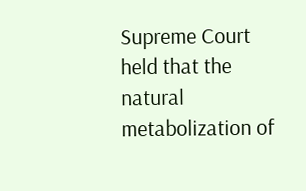Supreme Court held that the natural metabolization of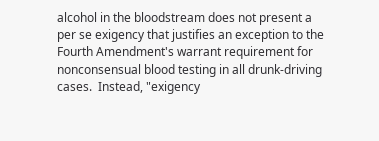alcohol in the bloodstream does not present a per se exigency that justifies an exception to the Fourth Amendment's warrant requirement for nonconsensual blood testing in all drunk-driving cases.  Instead, "exigency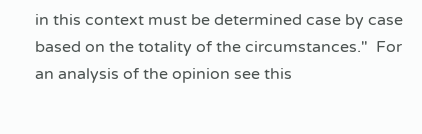in this context must be determined case by case based on the totality of the circumstances."  For an analysis of the opinion see this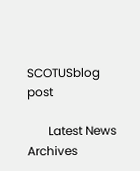SCOTUSblog post

       Latest News Archives